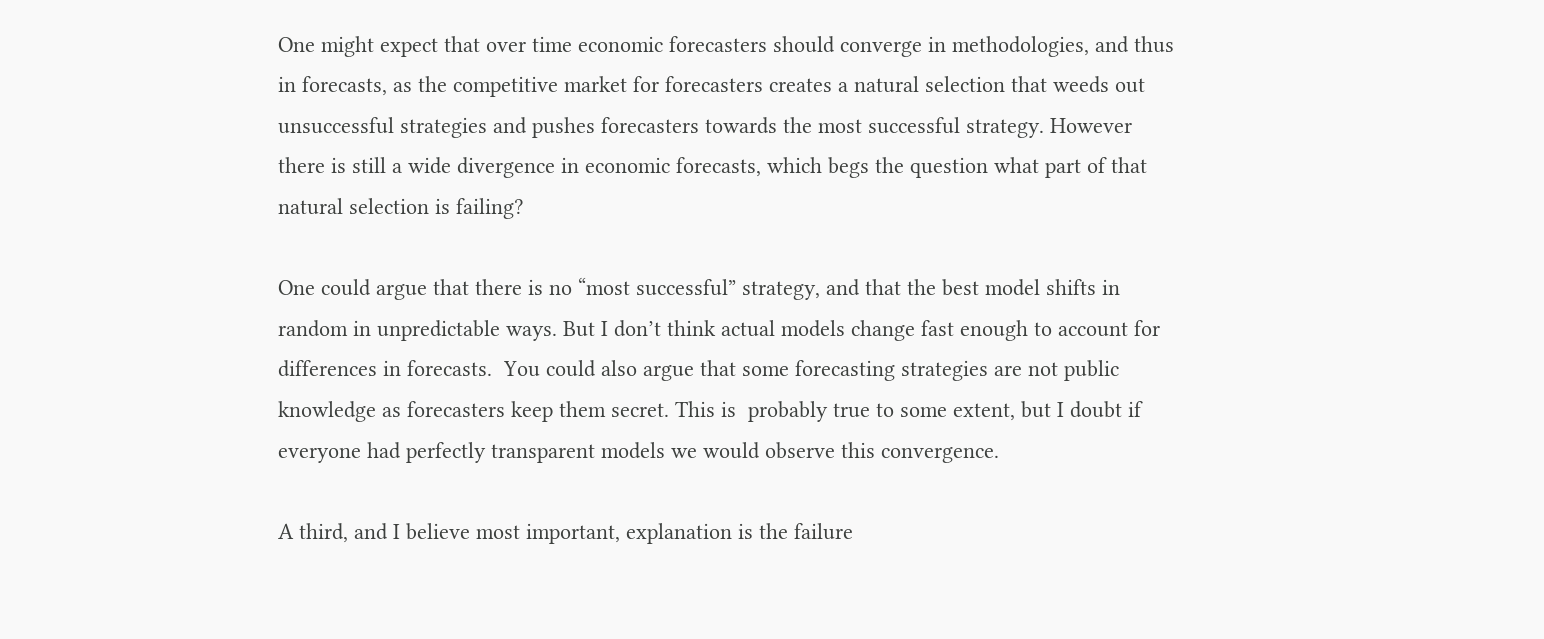One might expect that over time economic forecasters should converge in methodologies, and thus in forecasts, as the competitive market for forecasters creates a natural selection that weeds out unsuccessful strategies and pushes forecasters towards the most successful strategy. However there is still a wide divergence in economic forecasts, which begs the question what part of that natural selection is failing?

One could argue that there is no “most successful” strategy, and that the best model shifts in random in unpredictable ways. But I don’t think actual models change fast enough to account for differences in forecasts.  You could also argue that some forecasting strategies are not public knowledge as forecasters keep them secret. This is  probably true to some extent, but I doubt if everyone had perfectly transparent models we would observe this convergence.

A third, and I believe most important, explanation is the failure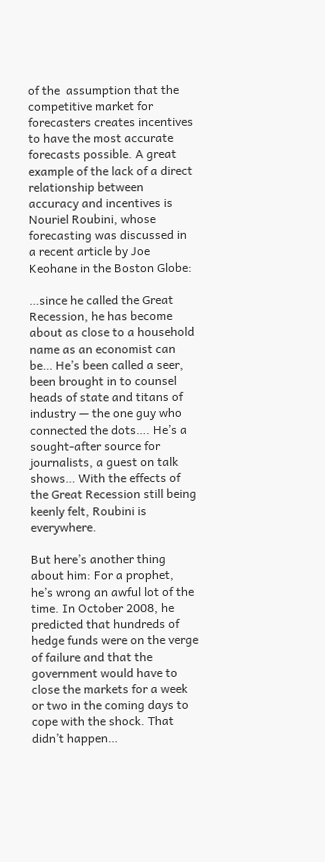of the  assumption that the competitive market for forecasters creates incentives to have the most accurate forecasts possible. A great example of the lack of a direct relationship between accuracy and incentives is Nouriel Roubini, whose forecasting was discussed in a recent article by Joe Keohane in the Boston Globe:

…since he called the Great Recession, he has become about as close to a household name as an economist can be… He’s been called a seer, been brought in to counsel heads of state and titans of industry — the one guy who connected the dots…. He’s a sought-after source for journalists, a guest on talk shows… With the effects of the Great Recession still being keenly felt, Roubini is everywhere.

But here’s another thing about him: For a prophet, he’s wrong an awful lot of the time. In October 2008, he predicted that hundreds of hedge funds were on the verge of failure and that the government would have to close the markets for a week or two in the coming days to cope with the shock. That didn’t happen…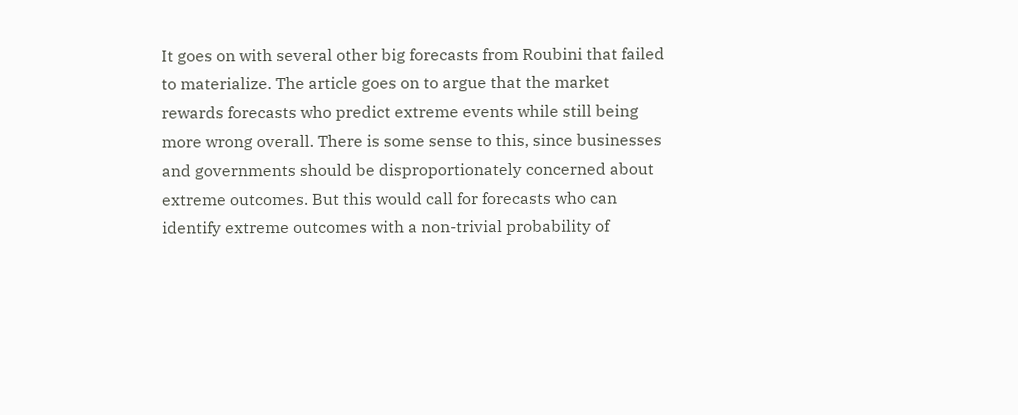It goes on with several other big forecasts from Roubini that failed to materialize. The article goes on to argue that the market rewards forecasts who predict extreme events while still being more wrong overall. There is some sense to this, since businesses and governments should be disproportionately concerned about extreme outcomes. But this would call for forecasts who can identify extreme outcomes with a non-trivial probability of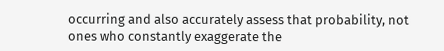occurring and also accurately assess that probability, not ones who constantly exaggerate the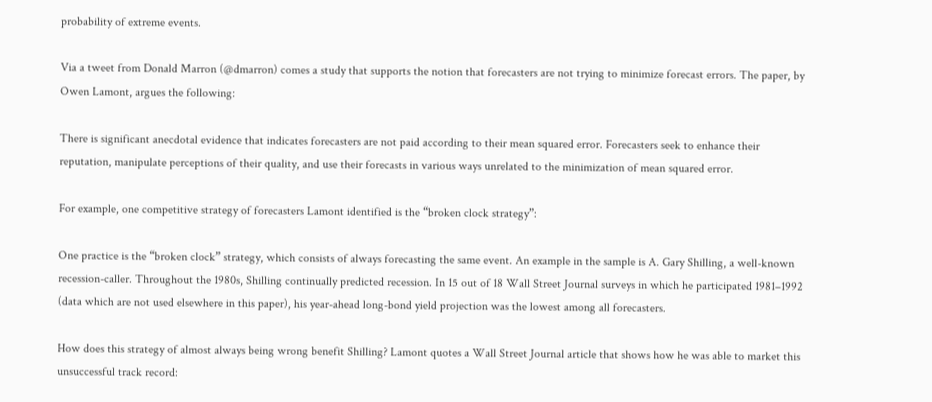probability of extreme events.

Via a tweet from Donald Marron (@dmarron) comes a study that supports the notion that forecasters are not trying to minimize forecast errors. The paper, by Owen Lamont, argues the following:

There is significant anecdotal evidence that indicates forecasters are not paid according to their mean squared error. Forecasters seek to enhance their reputation, manipulate perceptions of their quality, and use their forecasts in various ways unrelated to the minimization of mean squared error.

For example, one competitive strategy of forecasters Lamont identified is the “broken clock strategy”:

One practice is the “broken clock” strategy, which consists of always forecasting the same event. An example in the sample is A. Gary Shilling, a well-known recession-caller. Throughout the 1980s, Shilling continually predicted recession. In 15 out of 18 Wall Street Journal surveys in which he participated 1981–1992 (data which are not used elsewhere in this paper), his year-ahead long-bond yield projection was the lowest among all forecasters.

How does this strategy of almost always being wrong benefit Shilling? Lamont quotes a Wall Street Journal article that shows how he was able to market this unsuccessful track record: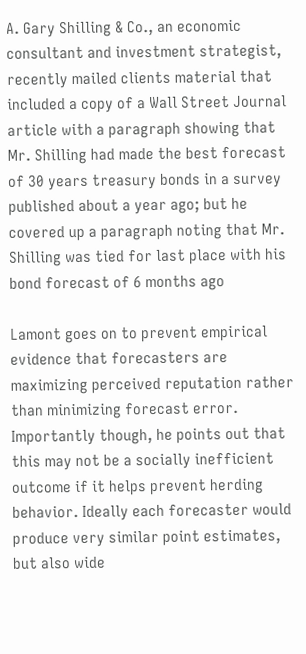A. Gary Shilling & Co., an economic consultant and investment strategist, recently mailed clients material that included a copy of a Wall Street Journal article with a paragraph showing that Mr. Shilling had made the best forecast of 30 years treasury bonds in a survey published about a year ago; but he covered up a paragraph noting that Mr. Shilling was tied for last place with his bond forecast of 6 months ago

Lamont goes on to prevent empirical evidence that forecasters are maximizing perceived reputation rather than minimizing forecast error. Importantly though, he points out that this may not be a socially inefficient outcome if it helps prevent herding behavior. Ideally each forecaster would produce very similar point estimates, but also wide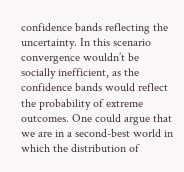confidence bands reflecting the uncertainty. In this scenario convergence wouldn’t be socially inefficient, as the confidence bands would reflect the probability of extreme outcomes. One could argue that we are in a second-best world in which the distribution of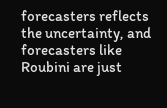forecasters reflects the uncertainty, and forecasters like Roubini are just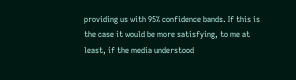providing us with 95% confidence bands. If this is the case it would be more satisfying, to me at least, if the media understood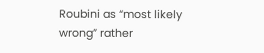Roubini as “most likely wrong” rather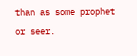than as some prophet or seer.